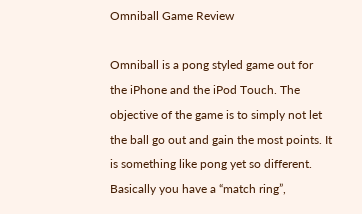Omniball Game Review

Omniball is a pong styled game out for the iPhone and the iPod Touch. The objective of the game is to simply not let the ball go out and gain the most points. It is something like pong yet so different. Basically you have a “match ring”,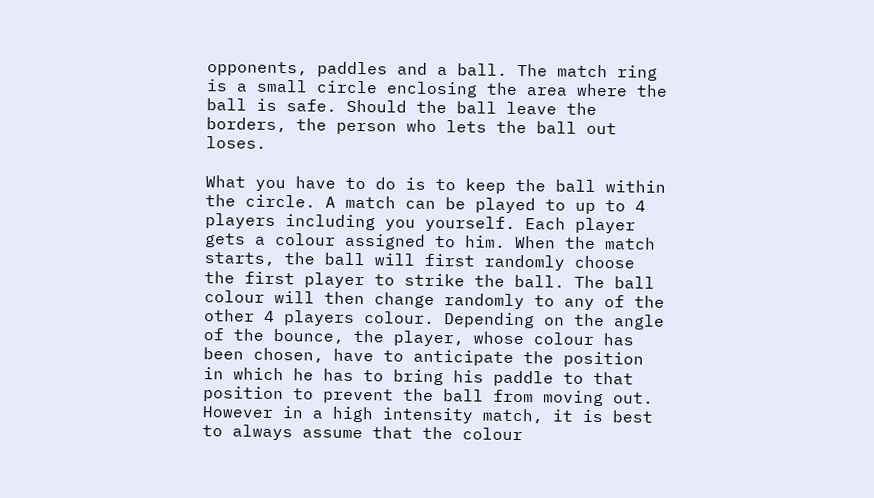opponents, paddles and a ball. The match ring is a small circle enclosing the area where the ball is safe. Should the ball leave the borders, the person who lets the ball out loses.

What you have to do is to keep the ball within the circle. A match can be played to up to 4 players including you yourself. Each player gets a colour assigned to him. When the match starts, the ball will first randomly choose the first player to strike the ball. The ball colour will then change randomly to any of the other 4 players colour. Depending on the angle of the bounce, the player, whose colour has been chosen, have to anticipate the position in which he has to bring his paddle to that position to prevent the ball from moving out. However in a high intensity match, it is best to always assume that the colour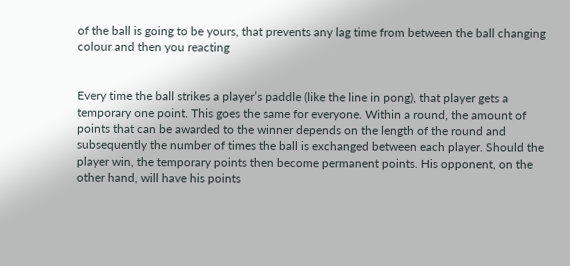of the ball is going to be yours, that prevents any lag time from between the ball changing colour and then you reacting


Every time the ball strikes a player’s paddle (like the line in pong), that player gets a temporary one point. This goes the same for everyone. Within a round, the amount of points that can be awarded to the winner depends on the length of the round and subsequently the number of times the ball is exchanged between each player. Should the player win, the temporary points then become permanent points. His opponent, on the other hand, will have his points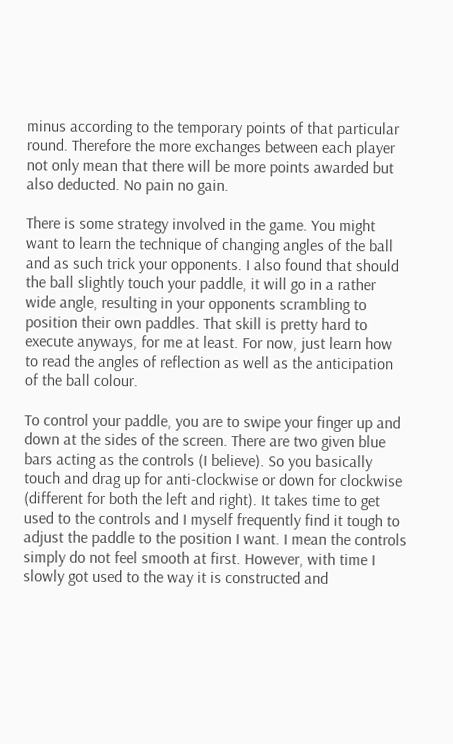minus according to the temporary points of that particular round. Therefore the more exchanges between each player not only mean that there will be more points awarded but also deducted. No pain no gain.

There is some strategy involved in the game. You might want to learn the technique of changing angles of the ball and as such trick your opponents. I also found that should the ball slightly touch your paddle, it will go in a rather wide angle, resulting in your opponents scrambling to position their own paddles. That skill is pretty hard to execute anyways, for me at least. For now, just learn how to read the angles of reflection as well as the anticipation of the ball colour.

To control your paddle, you are to swipe your finger up and down at the sides of the screen. There are two given blue bars acting as the controls (I believe). So you basically touch and drag up for anti-clockwise or down for clockwise (different for both the left and right). It takes time to get used to the controls and I myself frequently find it tough to adjust the paddle to the position I want. I mean the controls simply do not feel smooth at first. However, with time I slowly got used to the way it is constructed and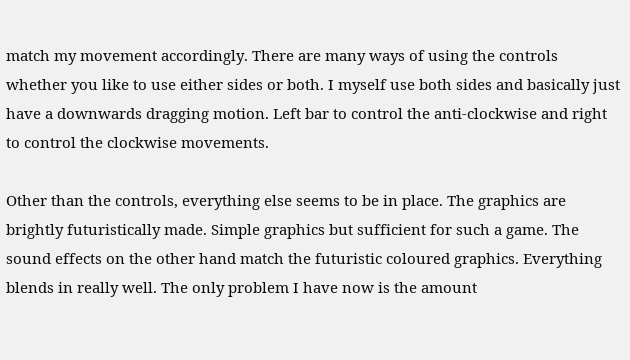match my movement accordingly. There are many ways of using the controls whether you like to use either sides or both. I myself use both sides and basically just have a downwards dragging motion. Left bar to control the anti-clockwise and right to control the clockwise movements.

Other than the controls, everything else seems to be in place. The graphics are brightly futuristically made. Simple graphics but sufficient for such a game. The sound effects on the other hand match the futuristic coloured graphics. Everything blends in really well. The only problem I have now is the amount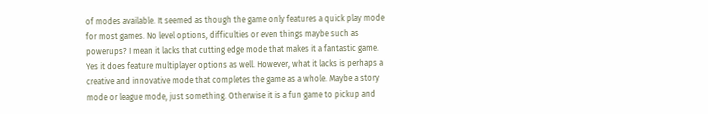of modes available. It seemed as though the game only features a quick play mode for most games. No level options, difficulties or even things maybe such as powerups? I mean it lacks that cutting edge mode that makes it a fantastic game. Yes it does feature multiplayer options as well. However, what it lacks is perhaps a creative and innovative mode that completes the game as a whole. Maybe a story mode or league mode, just something. Otherwise it is a fun game to pickup and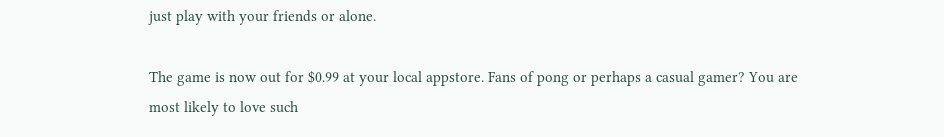just play with your friends or alone.

The game is now out for $0.99 at your local appstore. Fans of pong or perhaps a casual gamer? You are most likely to love such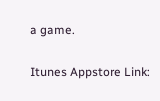a game.

Itunes Appstore Link: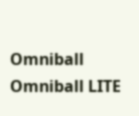Omniball Omniball LITE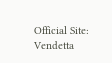Official Site: Vendetta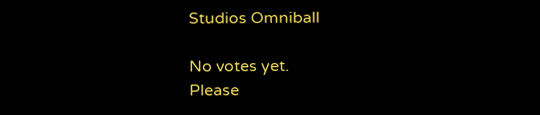Studios Omniball

No votes yet.
Please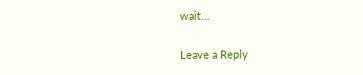wait...

Leave a Reply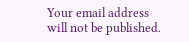Your email address will not be published.